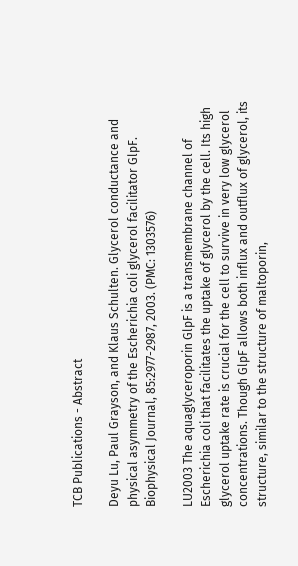TCB Publications - Abstract

Deyu Lu, Paul Grayson, and Klaus Schulten. Glycerol conductance and physical asymmetry of the Escherichia coli glycerol facilitator GlpF. Biophysical Journal, 85:2977-2987, 2003. (PMC: 1303576)

LU2003 The aquaglyceroporin GlpF is a transmembrane channel of Escherichia coli that facilitates the uptake of glycerol by the cell. Its high glycerol uptake rate is crucial for the cell to survive in very low glycerol concentrations. Though GlpF allows both influx and outflux of glycerol, its structure, similar to the structure of maltoporin,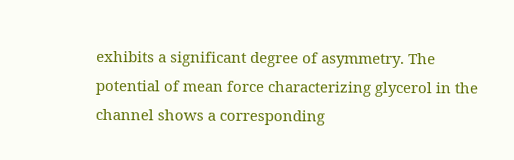exhibits a significant degree of asymmetry. The potential of mean force characterizing glycerol in the channel shows a corresponding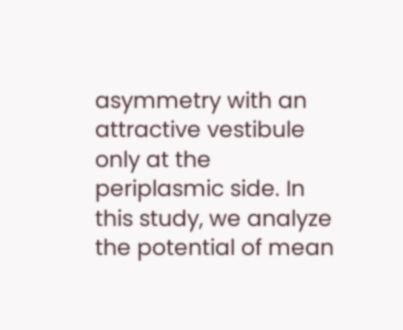asymmetry with an attractive vestibule only at the periplasmic side. In this study, we analyze the potential of mean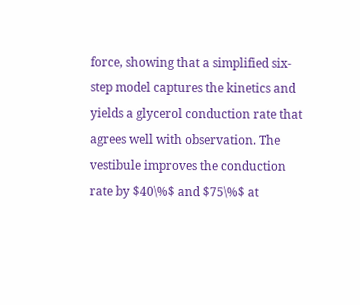force, showing that a simplified six-step model captures the kinetics and yields a glycerol conduction rate that agrees well with observation. The vestibule improves the conduction rate by $40\%$ and $75\%$ at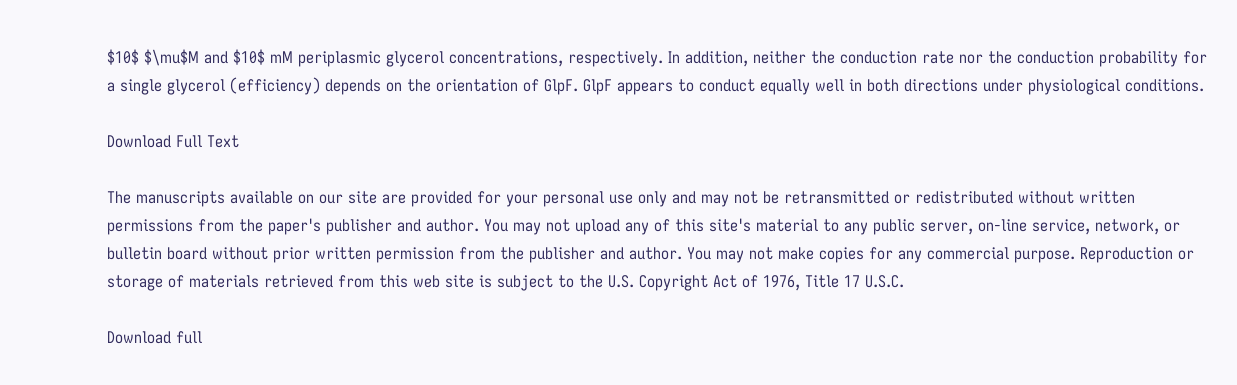$10$ $\mu$M and $10$ mM periplasmic glycerol concentrations, respectively. In addition, neither the conduction rate nor the conduction probability for a single glycerol (efficiency) depends on the orientation of GlpF. GlpF appears to conduct equally well in both directions under physiological conditions.

Download Full Text

The manuscripts available on our site are provided for your personal use only and may not be retransmitted or redistributed without written permissions from the paper's publisher and author. You may not upload any of this site's material to any public server, on-line service, network, or bulletin board without prior written permission from the publisher and author. You may not make copies for any commercial purpose. Reproduction or storage of materials retrieved from this web site is subject to the U.S. Copyright Act of 1976, Title 17 U.S.C.

Download full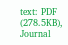text: PDF (278.5KB), Journal